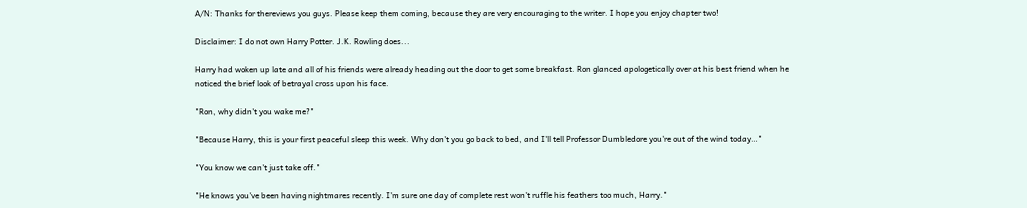A/N: Thanks for thereviews you guys. Please keep them coming, because they are very encouraging to the writer. I hope you enjoy chapter two!

Disclaimer: I do not own Harry Potter. J.K. Rowling does...

Harry had woken up late and all of his friends were already heading out the door to get some breakfast. Ron glanced apologetically over at his best friend when he noticed the brief look of betrayal cross upon his face.

"Ron, why didn't you wake me?"

"Because Harry, this is your first peaceful sleep this week. Why don't you go back to bed, and I'll tell Professor Dumbledore you're out of the wind today…"

"You know we can't just take off."

"He knows you've been having nightmares recently. I'm sure one day of complete rest won't ruffle his feathers too much, Harry."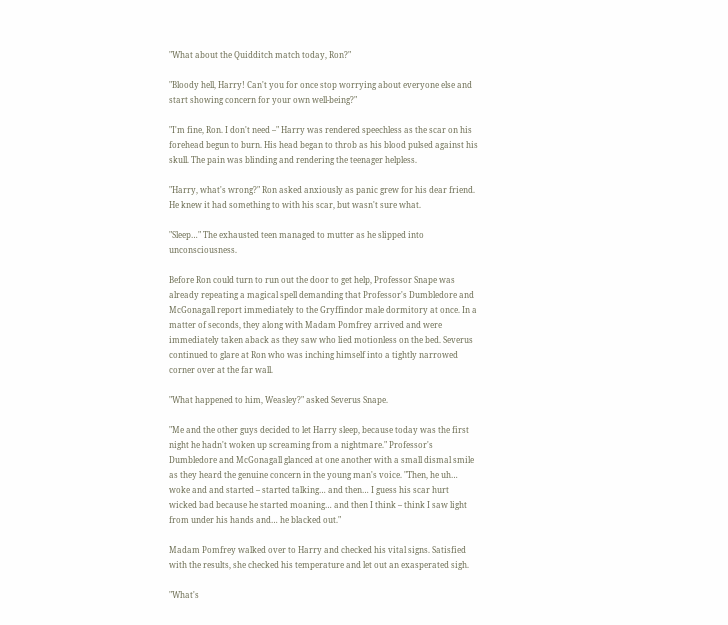"What about the Quidditch match today, Ron?"

"Bloody hell, Harry! Can't you for once stop worrying about everyone else and start showing concern for your own well-being?"

"I'm fine, Ron. I don't need –" Harry was rendered speechless as the scar on his forehead begun to burn. His head began to throb as his blood pulsed against his skull. The pain was blinding and rendering the teenager helpless.

"Harry, what's wrong?" Ron asked anxiously as panic grew for his dear friend. He knew it had something to with his scar, but wasn't sure what.

"Sleep…" The exhausted teen managed to mutter as he slipped into unconsciousness.

Before Ron could turn to run out the door to get help, Professor Snape was already repeating a magical spell demanding that Professor's Dumbledore and McGonagall report immediately to the Gryffindor male dormitory at once. In a matter of seconds, they along with Madam Pomfrey arrived and were immediately taken aback as they saw who lied motionless on the bed. Severus continued to glare at Ron who was inching himself into a tightly narrowed corner over at the far wall.

"What happened to him, Weasley?" asked Severus Snape.

"Me and the other guys decided to let Harry sleep, because today was the first night he hadn't woken up screaming from a nightmare." Professor's Dumbledore and McGonagall glanced at one another with a small dismal smile as they heard the genuine concern in the young man's voice. "Then, he uh… woke and and started – started talking… and then… I guess his scar hurt wicked bad because he started moaning… and then I think – think I saw light from under his hands and… he blacked out."

Madam Pomfrey walked over to Harry and checked his vital signs. Satisfied with the results, she checked his temperature and let out an exasperated sigh.

"What's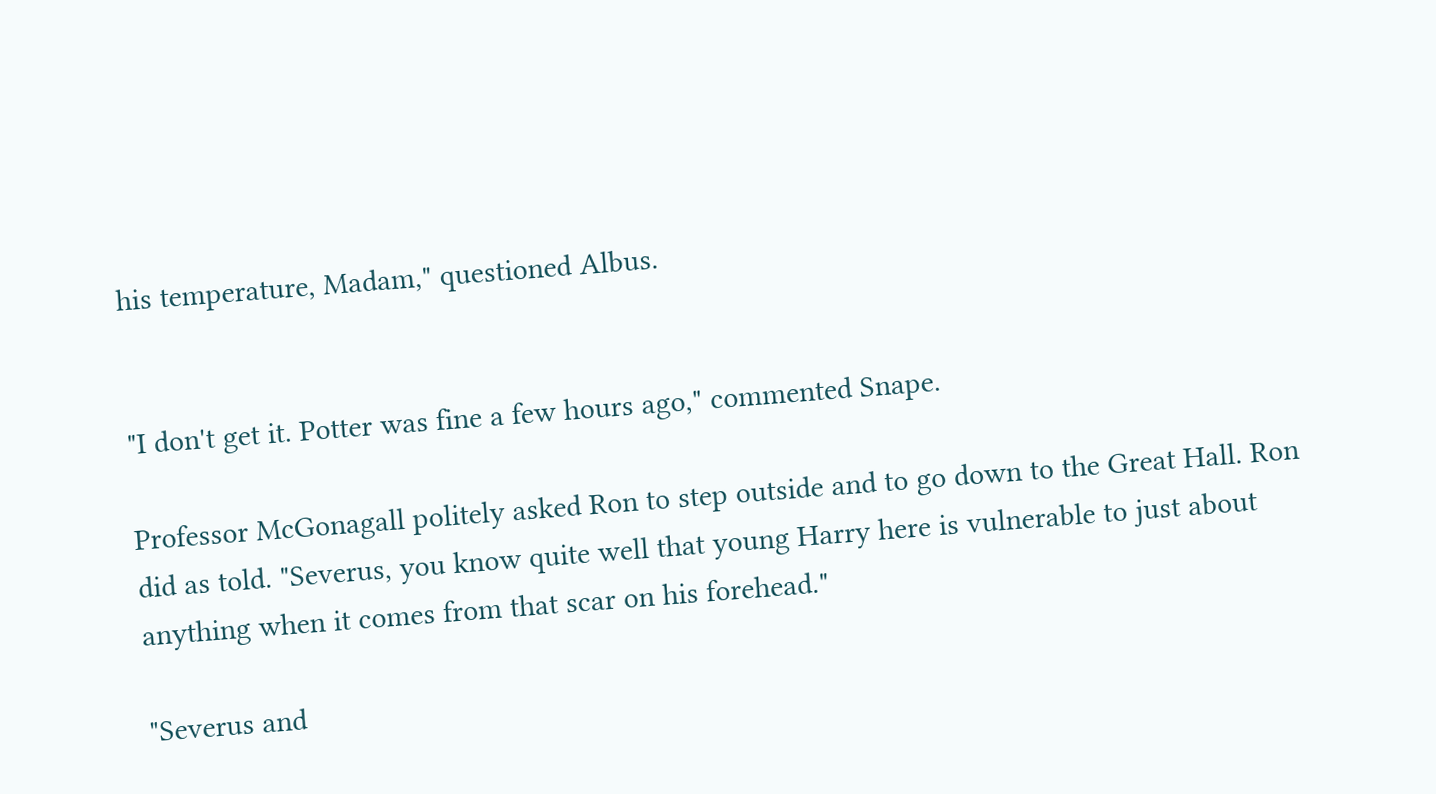his temperature, Madam," questioned Albus.


"I don't get it. Potter was fine a few hours ago," commented Snape.

Professor McGonagall politely asked Ron to step outside and to go down to the Great Hall. Ron did as told. "Severus, you know quite well that young Harry here is vulnerable to just about anything when it comes from that scar on his forehead."

"Severus and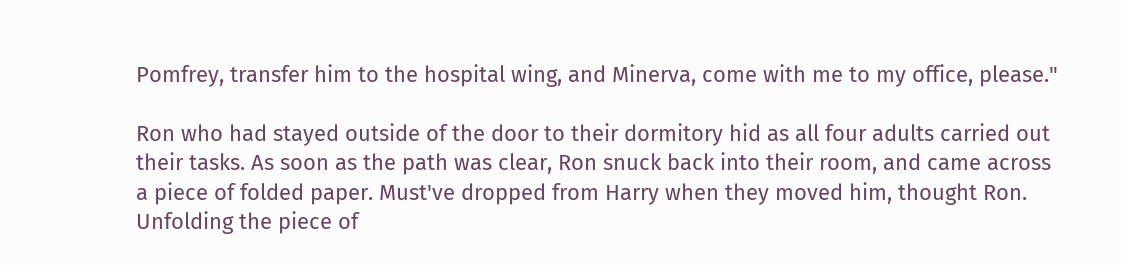Pomfrey, transfer him to the hospital wing, and Minerva, come with me to my office, please."

Ron who had stayed outside of the door to their dormitory hid as all four adults carried out their tasks. As soon as the path was clear, Ron snuck back into their room, and came across a piece of folded paper. Must've dropped from Harry when they moved him, thought Ron. Unfolding the piece of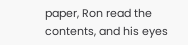paper, Ron read the contents, and his eyes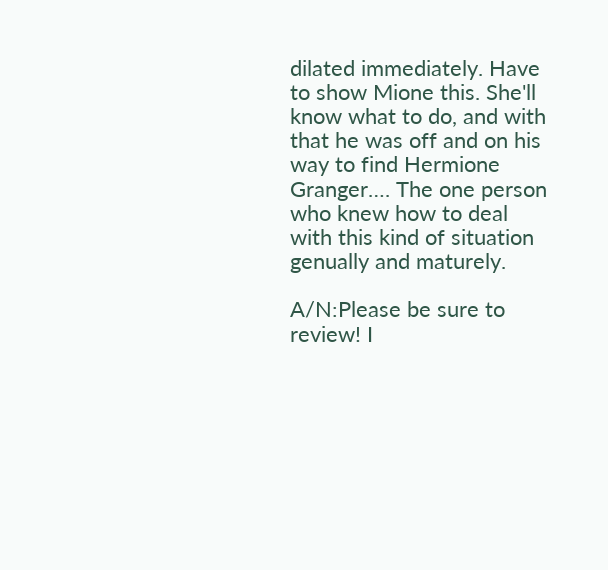dilated immediately. Have to show Mione this. She'll know what to do, and with that he was off and on his way to find Hermione Granger…. The one person who knew how to deal with this kind of situation genually and maturely.

A/N:Please be sure to review! I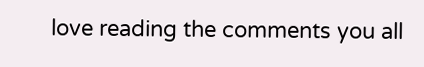love reading the comments you all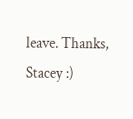leave. Thanks, Stacey :)